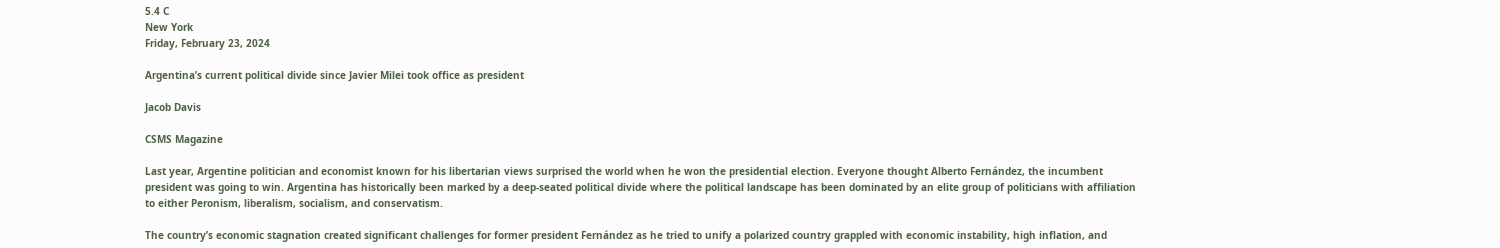5.4 C
New York
Friday, February 23, 2024

Argentina’s current political divide since Javier Milei took office as president

Jacob Davis

CSMS Magazine

Last year, Argentine politician and economist known for his libertarian views surprised the world when he won the presidential election. Everyone thought Alberto Fernández, the incumbent president was going to win. Argentina has historically been marked by a deep-seated political divide where the political landscape has been dominated by an elite group of politicians with affiliation to either Peronism, liberalism, socialism, and conservatism.

The country’s economic stagnation created significant challenges for former president Fernández as he tried to unify a polarized country grappled with economic instability, high inflation, and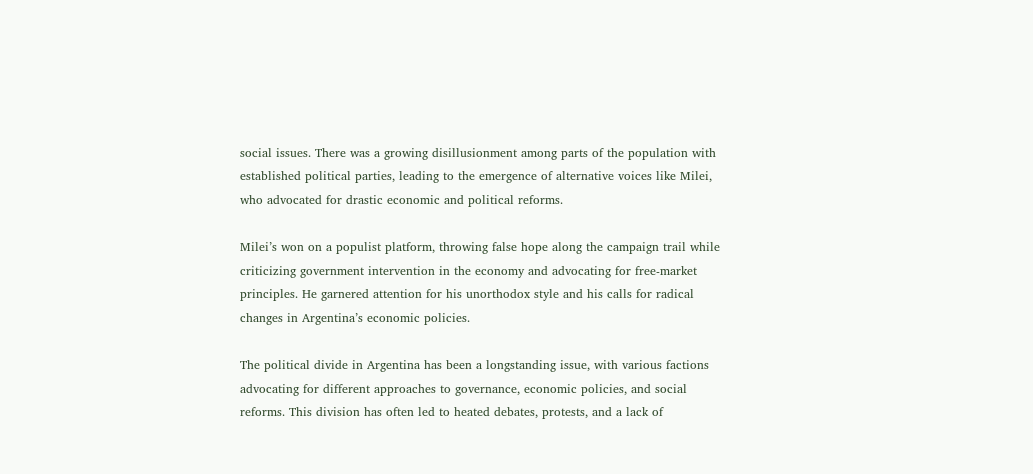social issues. There was a growing disillusionment among parts of the population with established political parties, leading to the emergence of alternative voices like Milei, who advocated for drastic economic and political reforms.

Milei’s won on a populist platform, throwing false hope along the campaign trail while criticizing government intervention in the economy and advocating for free-market principles. He garnered attention for his unorthodox style and his calls for radical changes in Argentina’s economic policies.

The political divide in Argentina has been a longstanding issue, with various factions advocating for different approaches to governance, economic policies, and social reforms. This division has often led to heated debates, protests, and a lack of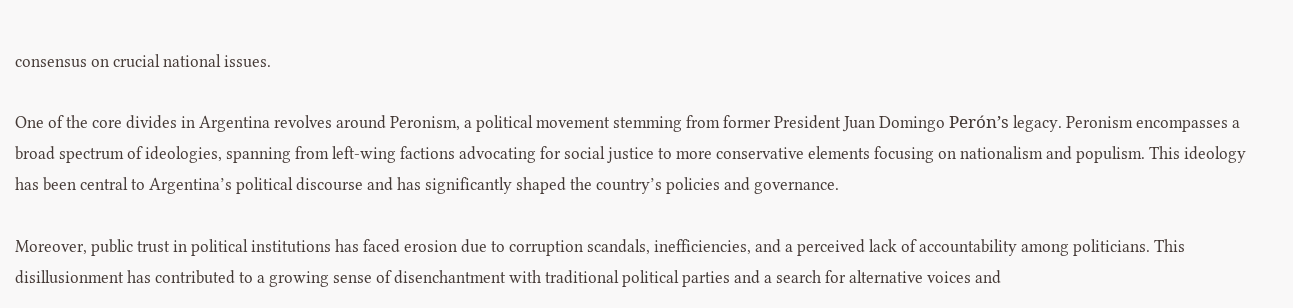consensus on crucial national issues.

One of the core divides in Argentina revolves around Peronism, a political movement stemming from former President Juan Domingo Perón’s legacy. Peronism encompasses a broad spectrum of ideologies, spanning from left-wing factions advocating for social justice to more conservative elements focusing on nationalism and populism. This ideology has been central to Argentina’s political discourse and has significantly shaped the country’s policies and governance.

Moreover, public trust in political institutions has faced erosion due to corruption scandals, inefficiencies, and a perceived lack of accountability among politicians. This disillusionment has contributed to a growing sense of disenchantment with traditional political parties and a search for alternative voices and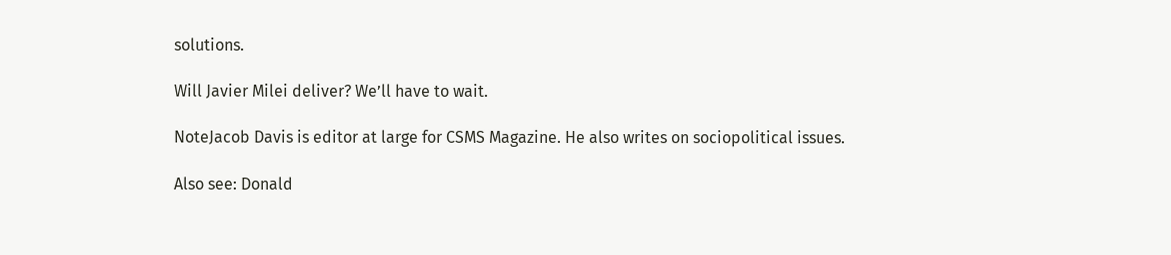solutions.

Will Javier Milei deliver? We’ll have to wait.

NoteJacob Davis is editor at large for CSMS Magazine. He also writes on sociopolitical issues.

Also see: Donald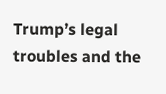Trump’s legal troubles and the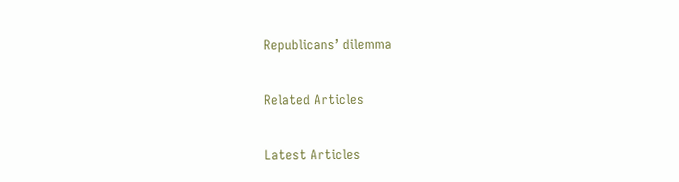Republicans’ dilemma

Related Articles

Latest Articles